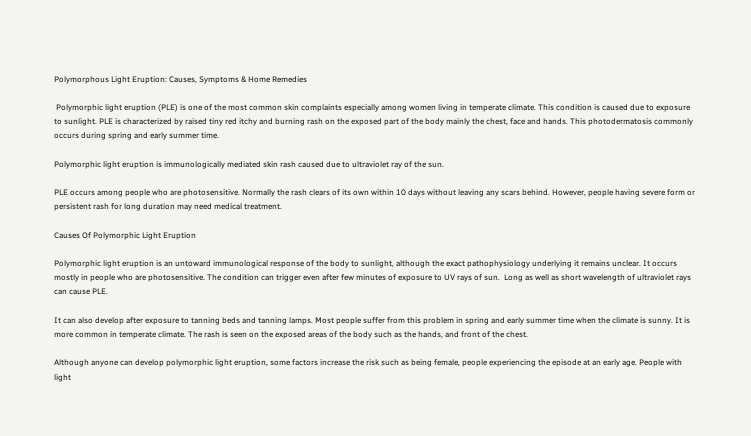Polymorphous Light Eruption: Causes, Symptoms & Home Remedies

 Polymorphic light eruption (PLE) is one of the most common skin complaints especially among women living in temperate climate. This condition is caused due to exposure to sunlight. PLE is characterized by raised tiny red itchy and burning rash on the exposed part of the body mainly the chest, face and hands. This photodermatosis commonly occurs during spring and early summer time.

Polymorphic light eruption is immunologically mediated skin rash caused due to ultraviolet ray of the sun.

PLE occurs among people who are photosensitive. Normally the rash clears of its own within 10 days without leaving any scars behind. However, people having severe form or persistent rash for long duration may need medical treatment.

Causes Of Polymorphic Light Eruption

Polymorphic light eruption is an untoward immunological response of the body to sunlight, although the exact pathophysiology underlying it remains unclear. It occurs mostly in people who are photosensitive. The condition can trigger even after few minutes of exposure to UV rays of sun.  Long as well as short wavelength of ultraviolet rays can cause PLE.

It can also develop after exposure to tanning beds and tanning lamps. Most people suffer from this problem in spring and early summer time when the climate is sunny. It is more common in temperate climate. The rash is seen on the exposed areas of the body such as the hands, and front of the chest.

Although anyone can develop polymorphic light eruption, some factors increase the risk such as being female, people experiencing the episode at an early age. People with light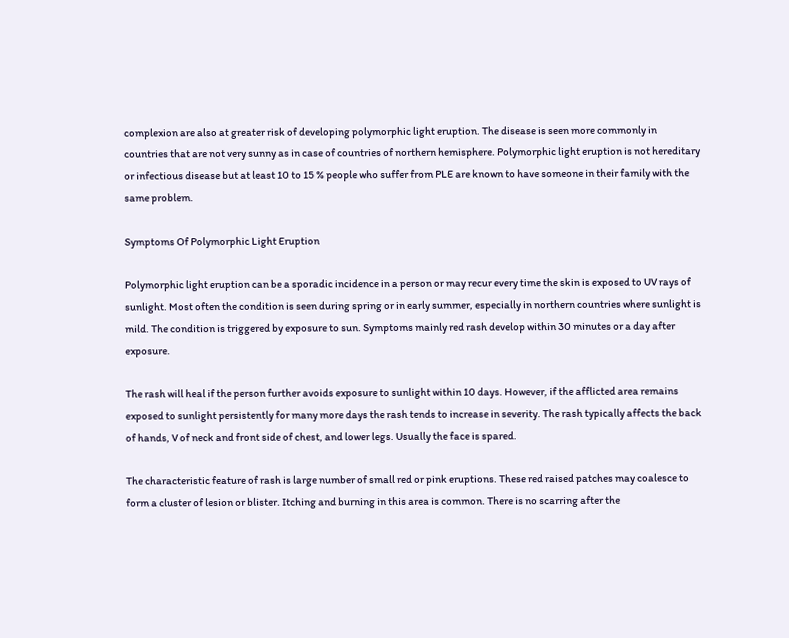complexion are also at greater risk of developing polymorphic light eruption. The disease is seen more commonly in countries that are not very sunny as in case of countries of northern hemisphere. Polymorphic light eruption is not hereditary or infectious disease but at least 10 to 15 % people who suffer from PLE are known to have someone in their family with the same problem.

Symptoms Of Polymorphic Light Eruption

Polymorphic light eruption can be a sporadic incidence in a person or may recur every time the skin is exposed to UV rays of sunlight. Most often the condition is seen during spring or in early summer, especially in northern countries where sunlight is mild. The condition is triggered by exposure to sun. Symptoms mainly red rash develop within 30 minutes or a day after exposure.

The rash will heal if the person further avoids exposure to sunlight within 10 days. However, if the afflicted area remains exposed to sunlight persistently for many more days the rash tends to increase in severity. The rash typically affects the back of hands, V of neck and front side of chest, and lower legs. Usually the face is spared.

The characteristic feature of rash is large number of small red or pink eruptions. These red raised patches may coalesce to form a cluster of lesion or blister. Itching and burning in this area is common. There is no scarring after the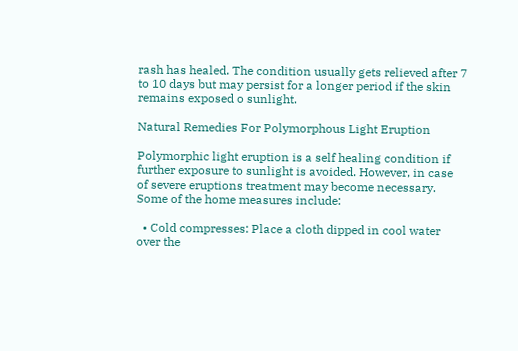rash has healed. The condition usually gets relieved after 7 to 10 days but may persist for a longer period if the skin remains exposed o sunlight.

Natural Remedies For Polymorphous Light Eruption

Polymorphic light eruption is a self healing condition if further exposure to sunlight is avoided. However, in case of severe eruptions treatment may become necessary. Some of the home measures include:

  • Cold compresses: Place a cloth dipped in cool water over the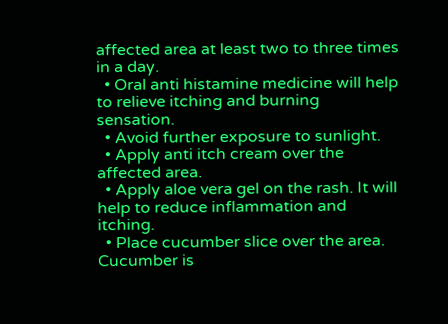affected area at least two to three times in a day.
  • Oral anti histamine medicine will help to relieve itching and burning sensation.
  • Avoid further exposure to sunlight.
  • Apply anti itch cream over the affected area.
  • Apply aloe vera gel on the rash. It will help to reduce inflammation and itching.
  • Place cucumber slice over the area. Cucumber is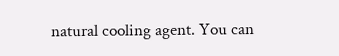natural cooling agent. You can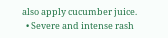also apply cucumber juice.
  • Severe and intense rash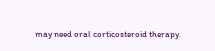may need oral corticosteroid therapy.